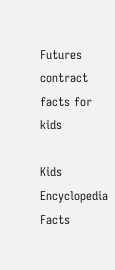Futures contract facts for kids

Kids Encyclopedia Facts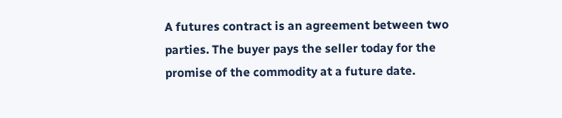A futures contract is an agreement between two parties. The buyer pays the seller today for the promise of the commodity at a future date.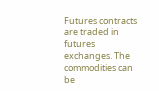Futures contracts are traded in futures exchanges. The commodities can be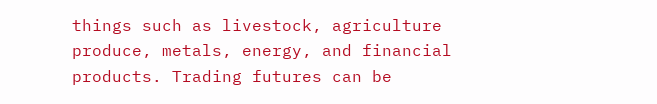things such as livestock, agriculture produce, metals, energy, and financial products. Trading futures can be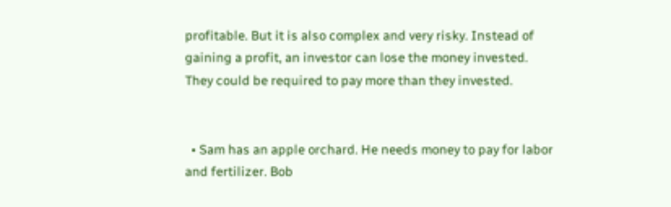profitable. But it is also complex and very risky. Instead of gaining a profit, an investor can lose the money invested. They could be required to pay more than they invested.


  • Sam has an apple orchard. He needs money to pay for labor and fertilizer. Bob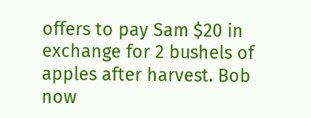offers to pay Sam $20 in exchange for 2 bushels of apples after harvest. Bob now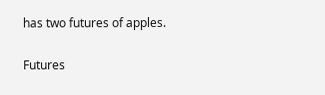has two futures of apples.

Futures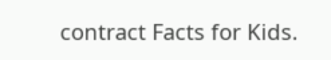contract Facts for Kids.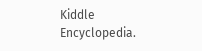Kiddle Encyclopedia.